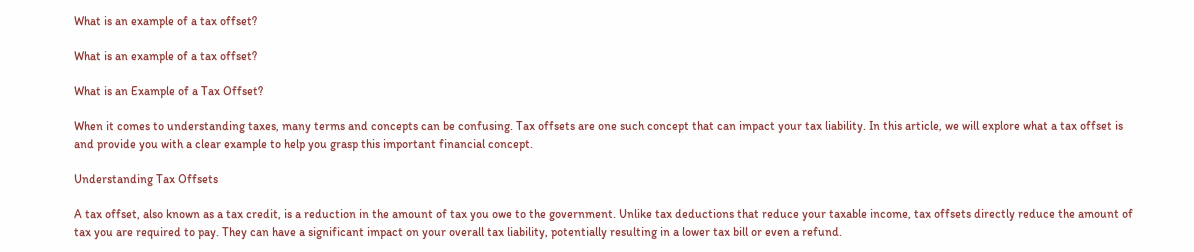What is an example of a tax offset?

What is an example of a tax offset?

What is an Example of a Tax Offset?

When it comes to understanding taxes, many terms and concepts can be confusing. Tax offsets are one such concept that can impact your tax liability. In this article, we will explore what a tax offset is and provide you with a clear example to help you grasp this important financial concept.

Understanding Tax Offsets

A tax offset, also known as a tax credit, is a reduction in the amount of tax you owe to the government. Unlike tax deductions that reduce your taxable income, tax offsets directly reduce the amount of tax you are required to pay. They can have a significant impact on your overall tax liability, potentially resulting in a lower tax bill or even a refund.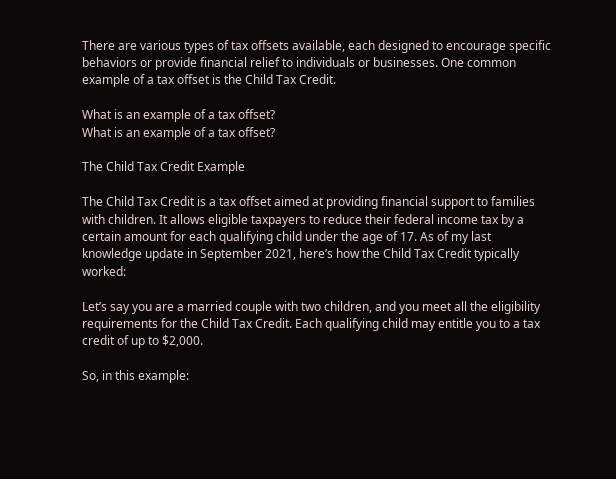There are various types of tax offsets available, each designed to encourage specific behaviors or provide financial relief to individuals or businesses. One common example of a tax offset is the Child Tax Credit.

What is an example of a tax offset?
What is an example of a tax offset?

The Child Tax Credit Example

The Child Tax Credit is a tax offset aimed at providing financial support to families with children. It allows eligible taxpayers to reduce their federal income tax by a certain amount for each qualifying child under the age of 17. As of my last knowledge update in September 2021, here’s how the Child Tax Credit typically worked:

Let’s say you are a married couple with two children, and you meet all the eligibility requirements for the Child Tax Credit. Each qualifying child may entitle you to a tax credit of up to $2,000.

So, in this example: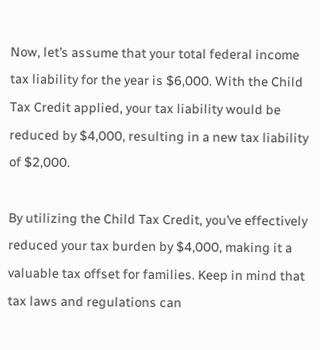Now, let’s assume that your total federal income tax liability for the year is $6,000. With the Child Tax Credit applied, your tax liability would be reduced by $4,000, resulting in a new tax liability of $2,000.

By utilizing the Child Tax Credit, you’ve effectively reduced your tax burden by $4,000, making it a valuable tax offset for families. Keep in mind that tax laws and regulations can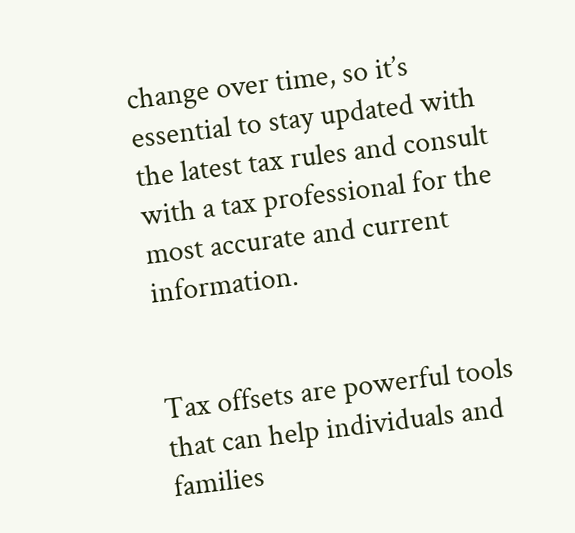change over time, so it’s essential to stay updated with the latest tax rules and consult with a tax professional for the most accurate and current information.


Tax offsets are powerful tools that can help individuals and families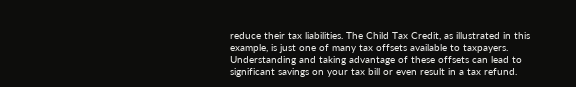reduce their tax liabilities. The Child Tax Credit, as illustrated in this example, is just one of many tax offsets available to taxpayers. Understanding and taking advantage of these offsets can lead to significant savings on your tax bill or even result in a tax refund.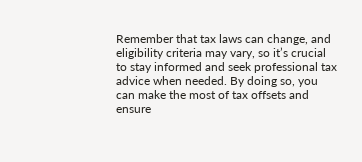Remember that tax laws can change, and eligibility criteria may vary, so it’s crucial to stay informed and seek professional tax advice when needed. By doing so, you can make the most of tax offsets and ensure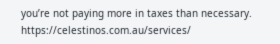you’re not paying more in taxes than necessary. https://celestinos.com.au/services/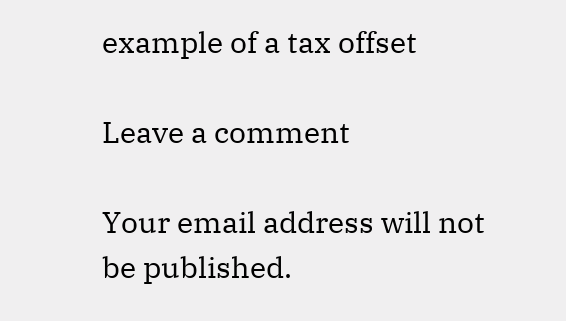example of a tax offset

Leave a comment

Your email address will not be published.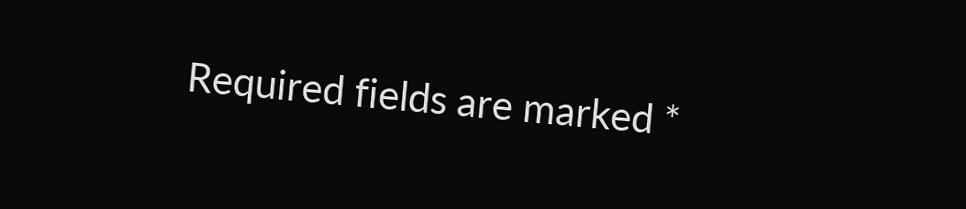Required fields are marked *